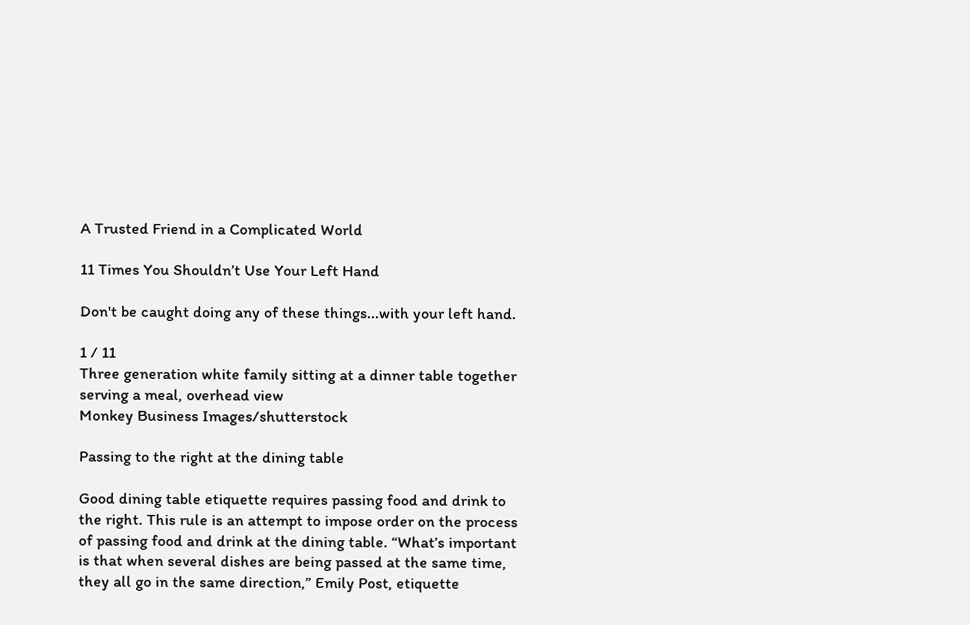A Trusted Friend in a Complicated World

11 Times You Shouldn’t Use Your Left Hand

Don't be caught doing any of these things...with your left hand.

1 / 11
Three generation white family sitting at a dinner table together serving a meal, overhead view
Monkey Business Images/shutterstock

Passing to the right at the dining table

Good dining table etiquette requires passing food and drink to the right. This rule is an attempt to impose order on the process of passing food and drink at the dining table. “What’s important is that when several dishes are being passed at the same time, they all go in the same direction,” Emily Post, etiquette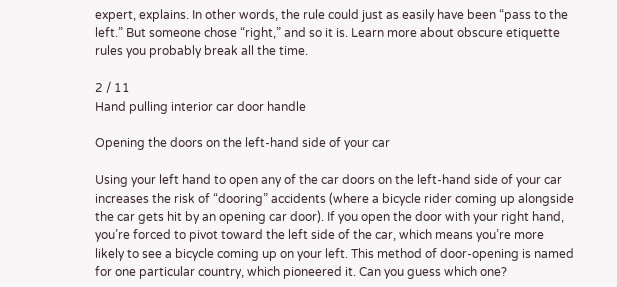expert, explains. In other words, the rule could just as easily have been “pass to the left.” But someone chose “right,” and so it is. Learn more about obscure etiquette rules you probably break all the time.

2 / 11
Hand pulling interior car door handle

Opening the doors on the left-hand side of your car

Using your left hand to open any of the car doors on the left-hand side of your car increases the risk of “dooring” accidents (where a bicycle rider coming up alongside the car gets hit by an opening car door). If you open the door with your right hand, you’re forced to pivot toward the left side of the car, which means you’re more likely to see a bicycle coming up on your left. This method of door-opening is named for one particular country, which pioneered it. Can you guess which one?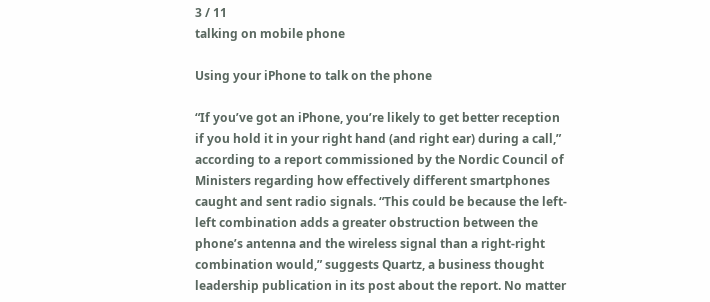3 / 11
talking on mobile phone

Using your iPhone to talk on the phone

“If you’ve got an iPhone, you’re likely to get better reception if you hold it in your right hand (and right ear) during a call,” according to a report commissioned by the Nordic Council of Ministers regarding how effectively different smartphones caught and sent radio signals. “This could be because the left-left combination adds a greater obstruction between the phone’s antenna and the wireless signal than a right-right combination would,” suggests Quartz, a business thought leadership publication in its post about the report. No matter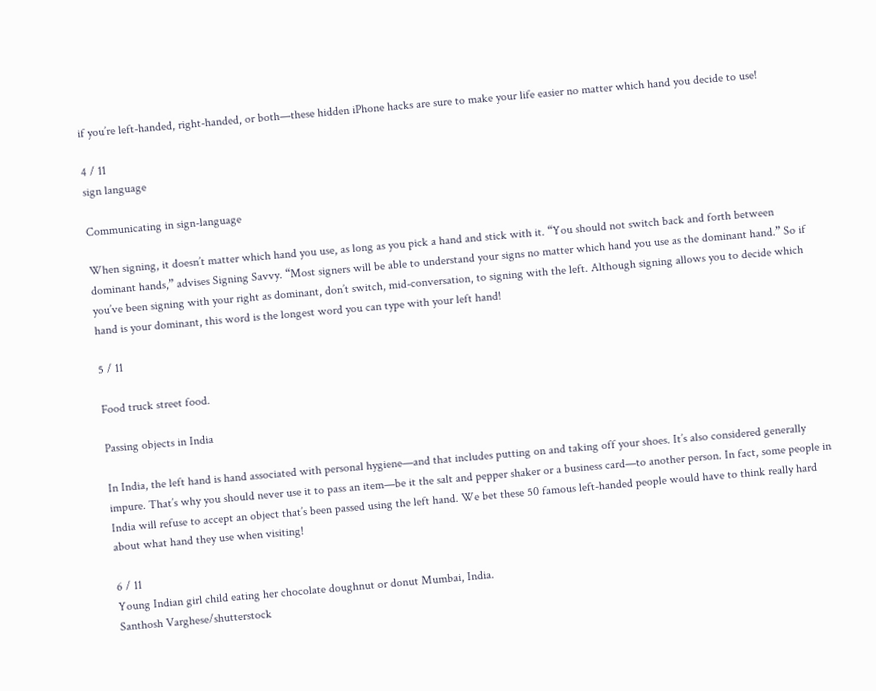if you’re left-handed, right-handed, or both—these hidden iPhone hacks are sure to make your life easier no matter which hand you decide to use!

4 / 11
sign language

Communicating in sign-language

When signing, it doesn’t matter which hand you use, as long as you pick a hand and stick with it. “You should not switch back and forth between dominant hands,” advises Signing Savvy. “Most signers will be able to understand your signs no matter which hand you use as the dominant hand.” So if you’ve been signing with your right as dominant, don’t switch, mid-conversation, to signing with the left. Although signing allows you to decide which hand is your dominant, this word is the longest word you can type with your left hand!

5 / 11

Food truck street food.

Passing objects in India

In India, the left hand is hand associated with personal hygiene—and that includes putting on and taking off your shoes. It’s also considered generally impure. That’s why you should never use it to pass an item—be it the salt and pepper shaker or a business card—to another person. In fact, some people in India will refuse to accept an object that’s been passed using the left hand. We bet these 50 famous left-handed people would have to think really hard about what hand they use when visiting!

6 / 11
Young Indian girl child eating her chocolate doughnut or donut Mumbai, India.
Santhosh Varghese/shutterstock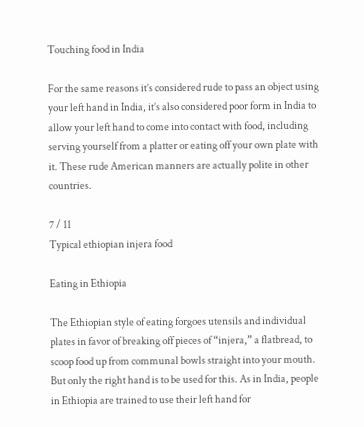Touching food in India

For the same reasons it’s considered rude to pass an object using your left hand in India, it’s also considered poor form in India to allow your left hand to come into contact with food, including serving yourself from a platter or eating off your own plate with it. These rude American manners are actually polite in other countries.

7 / 11
Typical ethiopian injera food

Eating in Ethiopia

The Ethiopian style of eating forgoes utensils and individual plates in favor of breaking off pieces of “injera,” a flatbread, to scoop food up from communal bowls straight into your mouth. But only the right hand is to be used for this. As in India, people in Ethiopia are trained to use their left hand for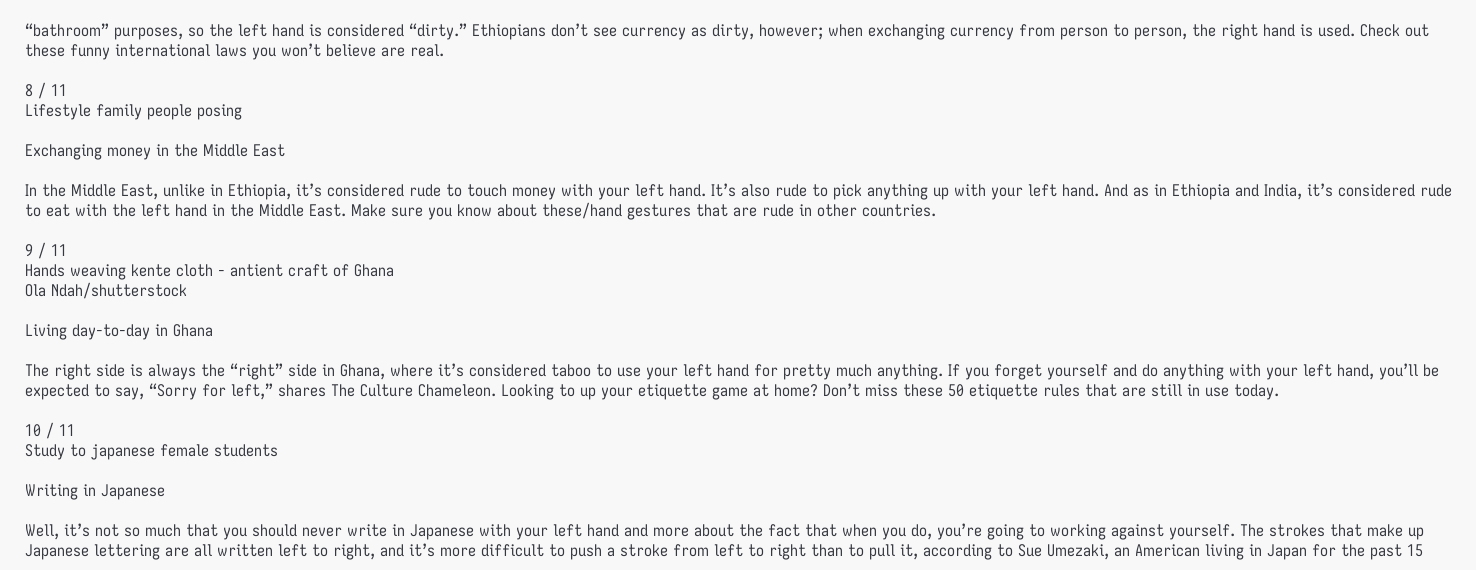“bathroom” purposes, so the left hand is considered “dirty.” Ethiopians don’t see currency as dirty, however; when exchanging currency from person to person, the right hand is used. Check out these funny international laws you won’t believe are real.

8 / 11
Lifestyle family people posing

Exchanging money in the Middle East

In the Middle East, unlike in Ethiopia, it’s considered rude to touch money with your left hand. It’s also rude to pick anything up with your left hand. And as in Ethiopia and India, it’s considered rude to eat with the left hand in the Middle East. Make sure you know about these/hand gestures that are rude in other countries.

9 / 11
Hands weaving kente cloth - antient craft of Ghana
Ola Ndah/shutterstock

Living day-to-day in Ghana

The right side is always the “right” side in Ghana, where it’s considered taboo to use your left hand for pretty much anything. If you forget yourself and do anything with your left hand, you’ll be expected to say, “Sorry for left,” shares The Culture Chameleon. Looking to up your etiquette game at home? Don’t miss these 50 etiquette rules that are still in use today.

10 / 11
Study to japanese female students

Writing in Japanese

Well, it’s not so much that you should never write in Japanese with your left hand and more about the fact that when you do, you’re going to working against yourself. The strokes that make up Japanese lettering are all written left to right, and it’s more difficult to push a stroke from left to right than to pull it, according to Sue Umezaki, an American living in Japan for the past 15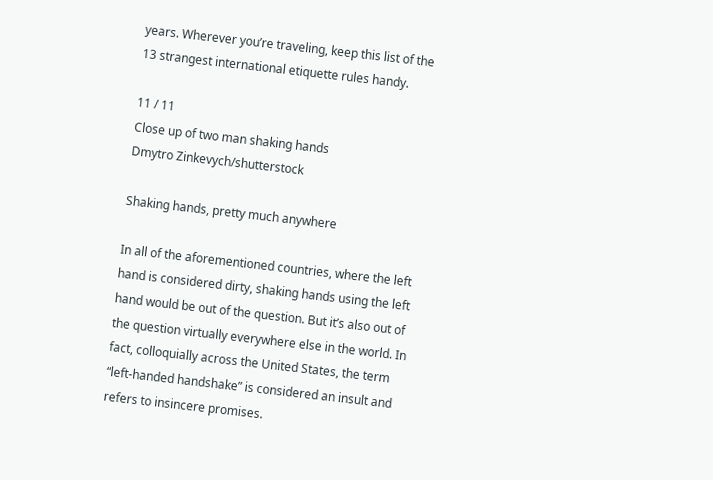years. Wherever you’re traveling, keep this list of the 13 strangest international etiquette rules handy.

11 / 11
Close up of two man shaking hands
Dmytro Zinkevych/shutterstock

Shaking hands, pretty much anywhere

In all of the aforementioned countries, where the left hand is considered dirty, shaking hands using the left hand would be out of the question. But it’s also out of the question virtually everywhere else in the world. In fact, colloquially across the United States, the term “left-handed handshake” is considered an insult and refers to insincere promises.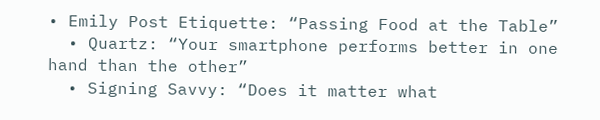• Emily Post Etiquette: “Passing Food at the Table”
  • Quartz: “Your smartphone performs better in one hand than the other”
  • Signing Savvy: “Does it matter what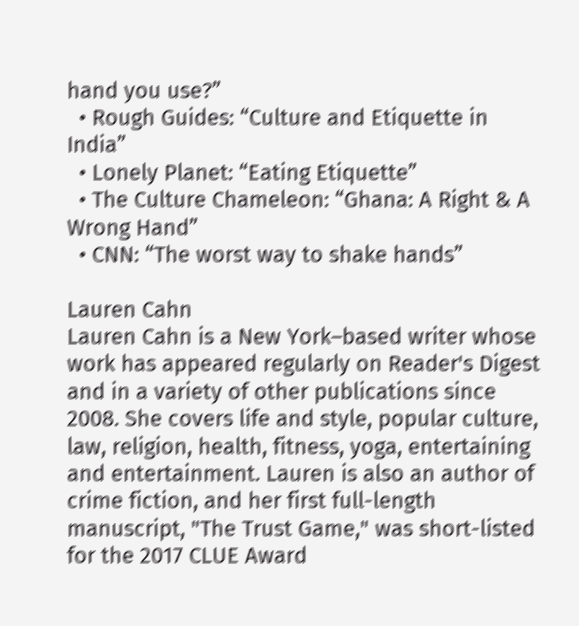hand you use?”
  • Rough Guides: “Culture and Etiquette in India”
  • Lonely Planet: “Eating Etiquette”
  • The Culture Chameleon: “Ghana: A Right & A Wrong Hand”
  • CNN: “The worst way to shake hands”

Lauren Cahn
Lauren Cahn is a New York–based writer whose work has appeared regularly on Reader's Digest and in a variety of other publications since 2008. She covers life and style, popular culture, law, religion, health, fitness, yoga, entertaining and entertainment. Lauren is also an author of crime fiction, and her first full-length manuscript, "The Trust Game," was short-listed for the 2017 CLUE Award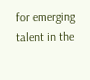for emerging talent in the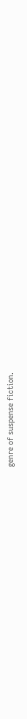genre of suspense fiction.